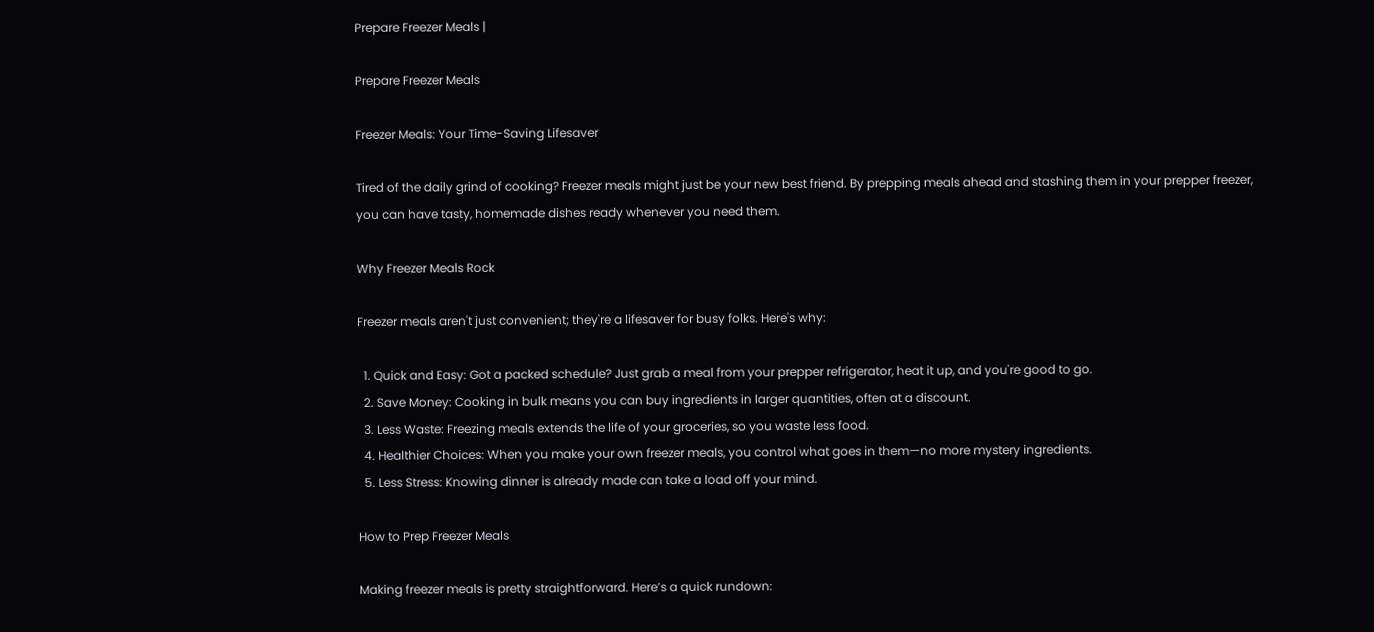Prepare Freezer Meals |

Prepare Freezer Meals

Freezer Meals: Your Time-Saving Lifesaver

Tired of the daily grind of cooking? Freezer meals might just be your new best friend. By prepping meals ahead and stashing them in your prepper freezer, you can have tasty, homemade dishes ready whenever you need them.

Why Freezer Meals Rock

Freezer meals aren't just convenient; they're a lifesaver for busy folks. Here's why:

  1. Quick and Easy: Got a packed schedule? Just grab a meal from your prepper refrigerator, heat it up, and you're good to go.
  2. Save Money: Cooking in bulk means you can buy ingredients in larger quantities, often at a discount.
  3. Less Waste: Freezing meals extends the life of your groceries, so you waste less food.
  4. Healthier Choices: When you make your own freezer meals, you control what goes in them—no more mystery ingredients.
  5. Less Stress: Knowing dinner is already made can take a load off your mind.

How to Prep Freezer Meals

Making freezer meals is pretty straightforward. Here’s a quick rundown: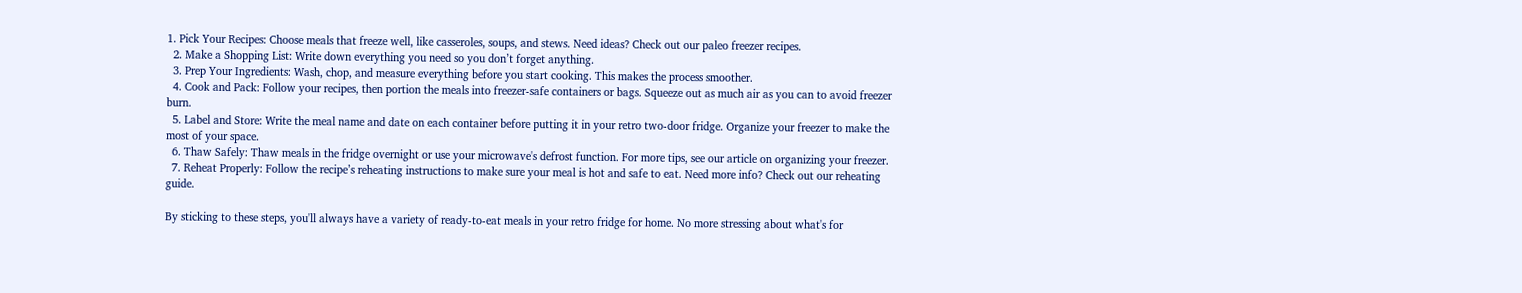1. Pick Your Recipes: Choose meals that freeze well, like casseroles, soups, and stews. Need ideas? Check out our paleo freezer recipes.
  2. Make a Shopping List: Write down everything you need so you don’t forget anything.
  3. Prep Your Ingredients: Wash, chop, and measure everything before you start cooking. This makes the process smoother.
  4. Cook and Pack: Follow your recipes, then portion the meals into freezer-safe containers or bags. Squeeze out as much air as you can to avoid freezer burn.
  5. Label and Store: Write the meal name and date on each container before putting it in your retro two-door fridge. Organize your freezer to make the most of your space.
  6. Thaw Safely: Thaw meals in the fridge overnight or use your microwave's defrost function. For more tips, see our article on organizing your freezer.
  7. Reheat Properly: Follow the recipe’s reheating instructions to make sure your meal is hot and safe to eat. Need more info? Check out our reheating guide.

By sticking to these steps, you'll always have a variety of ready-to-eat meals in your retro fridge for home. No more stressing about what's for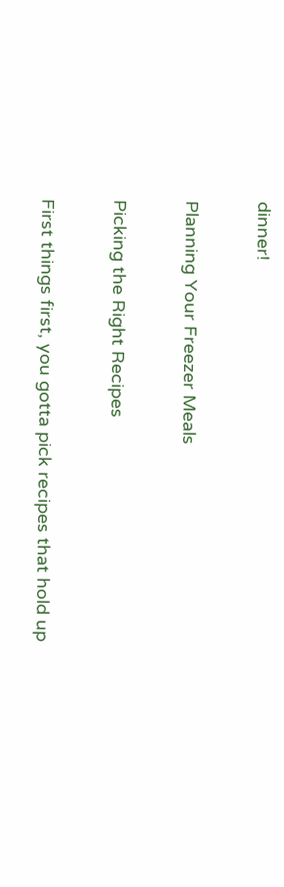dinner!

Planning Your Freezer Meals

Picking the Right Recipes

First things first, you gotta pick recipes that hold up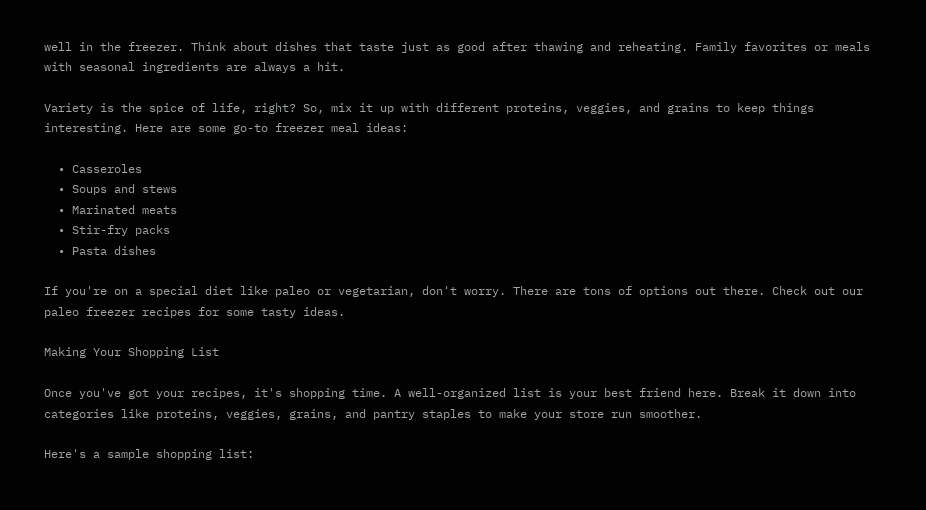well in the freezer. Think about dishes that taste just as good after thawing and reheating. Family favorites or meals with seasonal ingredients are always a hit.

Variety is the spice of life, right? So, mix it up with different proteins, veggies, and grains to keep things interesting. Here are some go-to freezer meal ideas:

  • Casseroles
  • Soups and stews
  • Marinated meats
  • Stir-fry packs
  • Pasta dishes

If you're on a special diet like paleo or vegetarian, don't worry. There are tons of options out there. Check out our paleo freezer recipes for some tasty ideas.

Making Your Shopping List

Once you've got your recipes, it's shopping time. A well-organized list is your best friend here. Break it down into categories like proteins, veggies, grains, and pantry staples to make your store run smoother.

Here's a sample shopping list: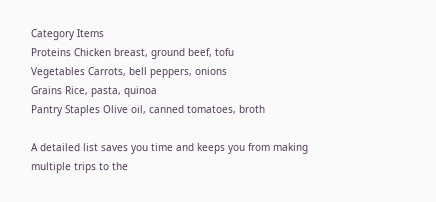Category Items
Proteins Chicken breast, ground beef, tofu
Vegetables Carrots, bell peppers, onions
Grains Rice, pasta, quinoa
Pantry Staples Olive oil, canned tomatoes, broth

A detailed list saves you time and keeps you from making multiple trips to the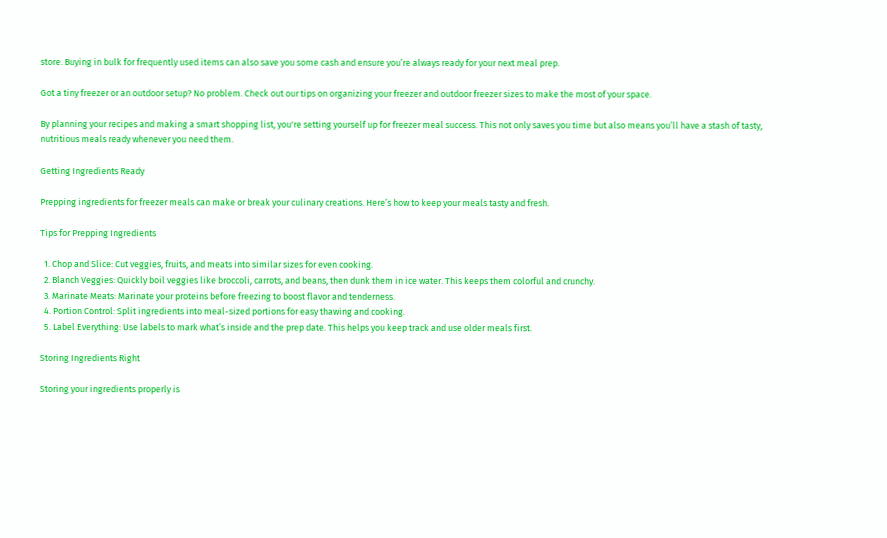store. Buying in bulk for frequently used items can also save you some cash and ensure you’re always ready for your next meal prep.

Got a tiny freezer or an outdoor setup? No problem. Check out our tips on organizing your freezer and outdoor freezer sizes to make the most of your space.

By planning your recipes and making a smart shopping list, you're setting yourself up for freezer meal success. This not only saves you time but also means you’ll have a stash of tasty, nutritious meals ready whenever you need them.

Getting Ingredients Ready

Prepping ingredients for freezer meals can make or break your culinary creations. Here’s how to keep your meals tasty and fresh.

Tips for Prepping Ingredients

  1. Chop and Slice: Cut veggies, fruits, and meats into similar sizes for even cooking.
  2. Blanch Veggies: Quickly boil veggies like broccoli, carrots, and beans, then dunk them in ice water. This keeps them colorful and crunchy.
  3. Marinate Meats: Marinate your proteins before freezing to boost flavor and tenderness.
  4. Portion Control: Split ingredients into meal-sized portions for easy thawing and cooking.
  5. Label Everything: Use labels to mark what’s inside and the prep date. This helps you keep track and use older meals first.

Storing Ingredients Right

Storing your ingredients properly is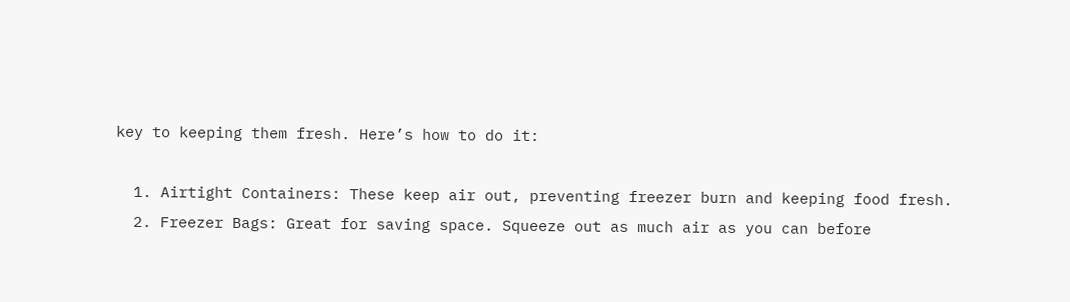key to keeping them fresh. Here’s how to do it:

  1. Airtight Containers: These keep air out, preventing freezer burn and keeping food fresh.
  2. Freezer Bags: Great for saving space. Squeeze out as much air as you can before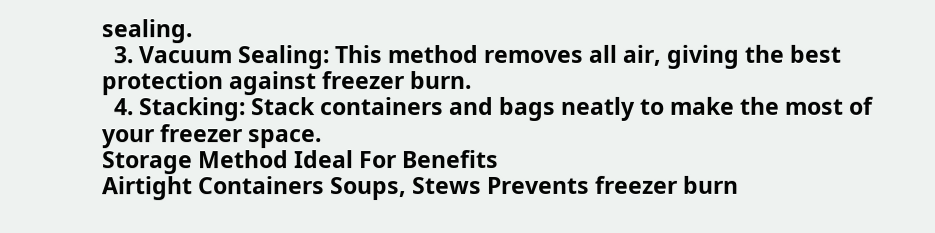sealing.
  3. Vacuum Sealing: This method removes all air, giving the best protection against freezer burn.
  4. Stacking: Stack containers and bags neatly to make the most of your freezer space.
Storage Method Ideal For Benefits
Airtight Containers Soups, Stews Prevents freezer burn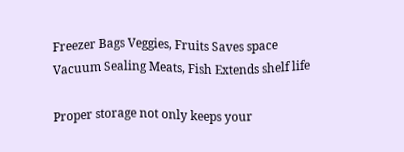Freezer Bags Veggies, Fruits Saves space
Vacuum Sealing Meats, Fish Extends shelf life

Proper storage not only keeps your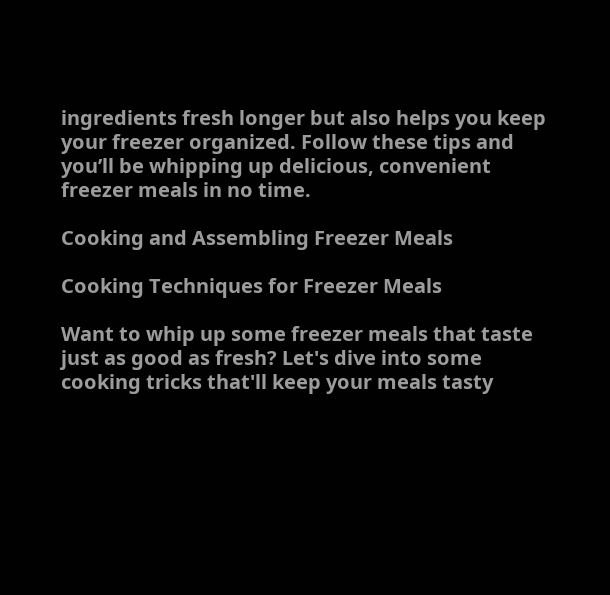ingredients fresh longer but also helps you keep your freezer organized. Follow these tips and you’ll be whipping up delicious, convenient freezer meals in no time.

Cooking and Assembling Freezer Meals

Cooking Techniques for Freezer Meals

Want to whip up some freezer meals that taste just as good as fresh? Let's dive into some cooking tricks that'll keep your meals tasty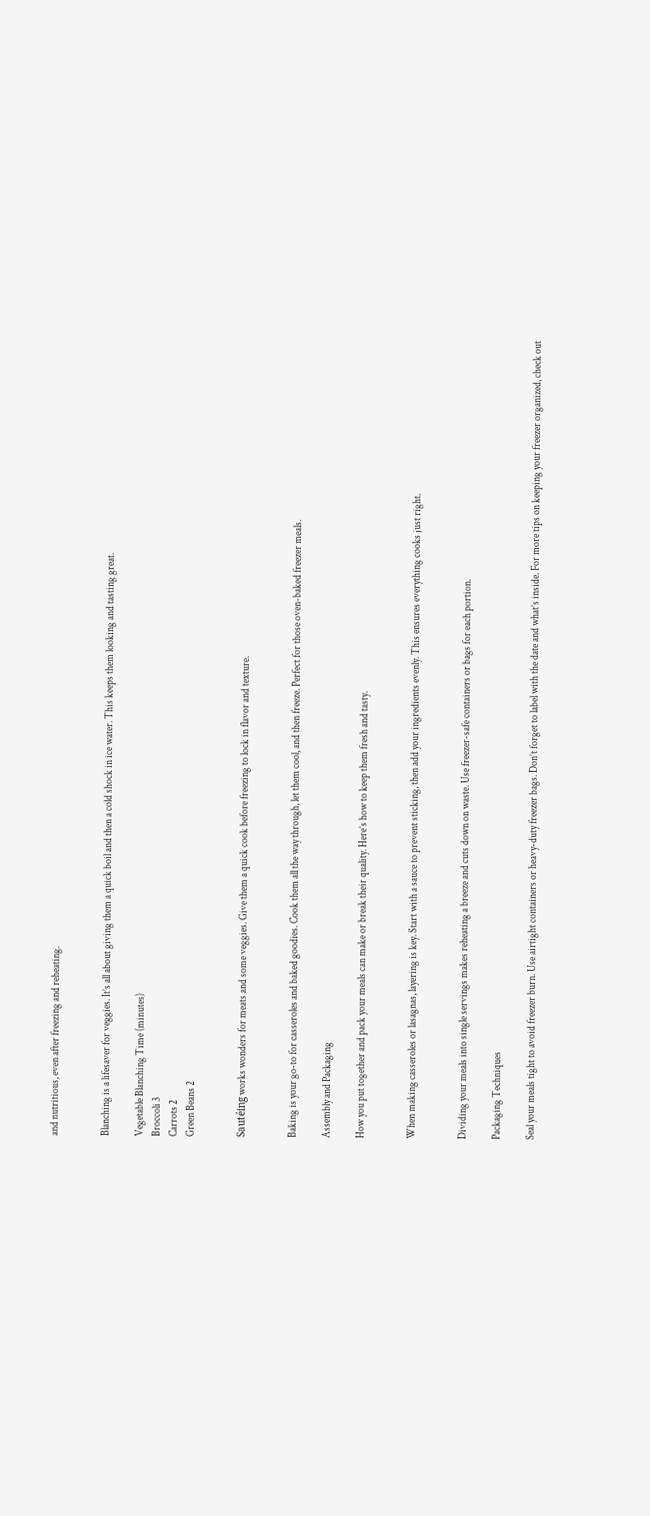and nutritious, even after freezing and reheating.


Blanching is a lifesaver for veggies. It’s all about giving them a quick boil and then a cold shock in ice water. This keeps them looking and tasting great.

Vegetable Blanching Time (minutes)
Broccoli 3
Carrots 2
Green Beans 2


Sautéing works wonders for meats and some veggies. Give them a quick cook before freezing to lock in flavor and texture.


Baking is your go-to for casseroles and baked goodies. Cook them all the way through, let them cool, and then freeze. Perfect for those oven-baked freezer meals.

Assembly and Packaging

How you put together and pack your meals can make or break their quality. Here’s how to keep them fresh and tasty.


When making casseroles or lasagnas, layering is key. Start with a sauce to prevent sticking, then add your ingredients evenly. This ensures everything cooks just right.


Dividing your meals into single servings makes reheating a breeze and cuts down on waste. Use freezer-safe containers or bags for each portion.

Packaging Techniques

Seal your meals tight to avoid freezer burn. Use airtight containers or heavy-duty freezer bags. Don’t forget to label with the date and what’s inside. For more tips on keeping your freezer organized, check out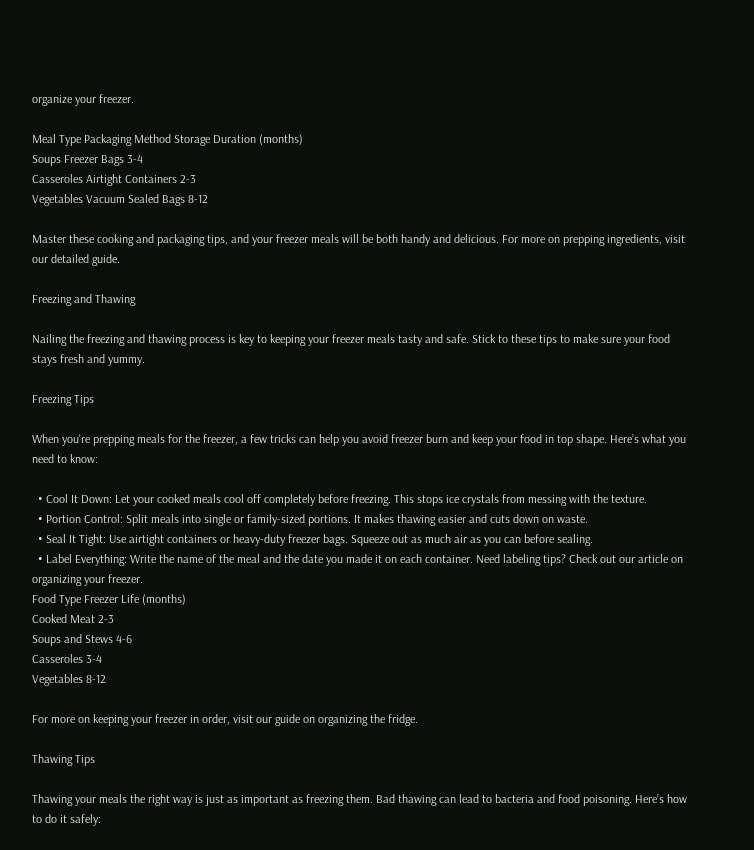organize your freezer.

Meal Type Packaging Method Storage Duration (months)
Soups Freezer Bags 3-4
Casseroles Airtight Containers 2-3
Vegetables Vacuum Sealed Bags 8-12

Master these cooking and packaging tips, and your freezer meals will be both handy and delicious. For more on prepping ingredients, visit our detailed guide.

Freezing and Thawing

Nailing the freezing and thawing process is key to keeping your freezer meals tasty and safe. Stick to these tips to make sure your food stays fresh and yummy.

Freezing Tips

When you're prepping meals for the freezer, a few tricks can help you avoid freezer burn and keep your food in top shape. Here’s what you need to know:

  • Cool It Down: Let your cooked meals cool off completely before freezing. This stops ice crystals from messing with the texture.
  • Portion Control: Split meals into single or family-sized portions. It makes thawing easier and cuts down on waste.
  • Seal It Tight: Use airtight containers or heavy-duty freezer bags. Squeeze out as much air as you can before sealing.
  • Label Everything: Write the name of the meal and the date you made it on each container. Need labeling tips? Check out our article on organizing your freezer.
Food Type Freezer Life (months)
Cooked Meat 2-3
Soups and Stews 4-6
Casseroles 3-4
Vegetables 8-12

For more on keeping your freezer in order, visit our guide on organizing the fridge.

Thawing Tips

Thawing your meals the right way is just as important as freezing them. Bad thawing can lead to bacteria and food poisoning. Here’s how to do it safely: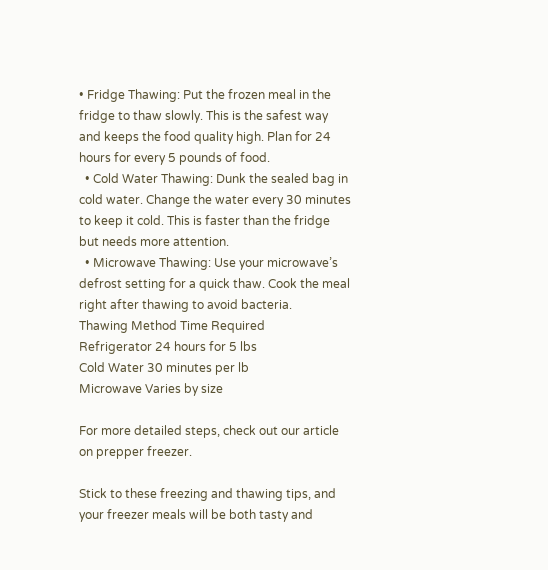• Fridge Thawing: Put the frozen meal in the fridge to thaw slowly. This is the safest way and keeps the food quality high. Plan for 24 hours for every 5 pounds of food.
  • Cold Water Thawing: Dunk the sealed bag in cold water. Change the water every 30 minutes to keep it cold. This is faster than the fridge but needs more attention.
  • Microwave Thawing: Use your microwave’s defrost setting for a quick thaw. Cook the meal right after thawing to avoid bacteria.
Thawing Method Time Required
Refrigerator 24 hours for 5 lbs
Cold Water 30 minutes per lb
Microwave Varies by size

For more detailed steps, check out our article on prepper freezer.

Stick to these freezing and thawing tips, and your freezer meals will be both tasty and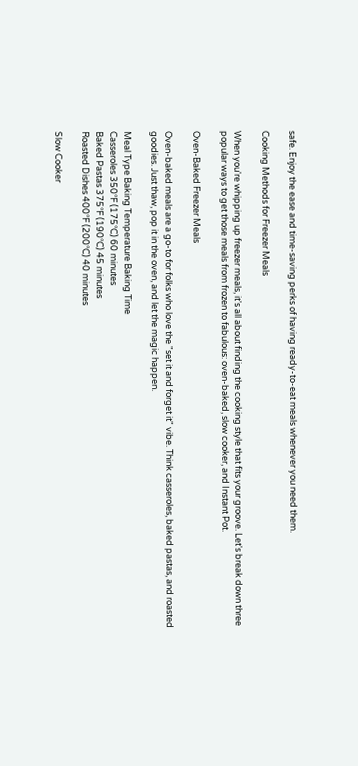safe. Enjoy the ease and time-saving perks of having ready-to-eat meals whenever you need them.

Cooking Methods for Freezer Meals

When you're whipping up freezer meals, it's all about finding the cooking style that fits your groove. Let's break down three popular ways to get those meals from frozen to fabulous: oven-baked, slow cooker, and Instant Pot.

Oven-Baked Freezer Meals

Oven-baked meals are a go-to for folks who love the "set it and forget it" vibe. Think casseroles, baked pastas, and roasted goodies. Just thaw, pop it in the oven, and let the magic happen.

Meal Type Baking Temperature Baking Time
Casseroles 350°F (175°C) 60 minutes
Baked Pastas 375°F (190°C) 45 minutes
Roasted Dishes 400°F (200°C) 40 minutes

Slow Cooker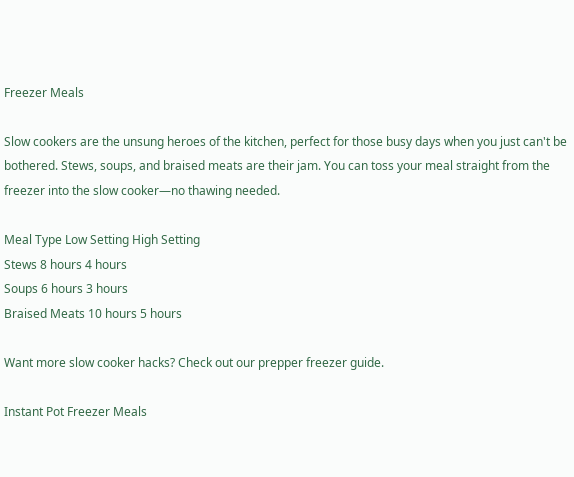Freezer Meals

Slow cookers are the unsung heroes of the kitchen, perfect for those busy days when you just can't be bothered. Stews, soups, and braised meats are their jam. You can toss your meal straight from the freezer into the slow cooker—no thawing needed.

Meal Type Low Setting High Setting
Stews 8 hours 4 hours
Soups 6 hours 3 hours
Braised Meats 10 hours 5 hours

Want more slow cooker hacks? Check out our prepper freezer guide.

Instant Pot Freezer Meals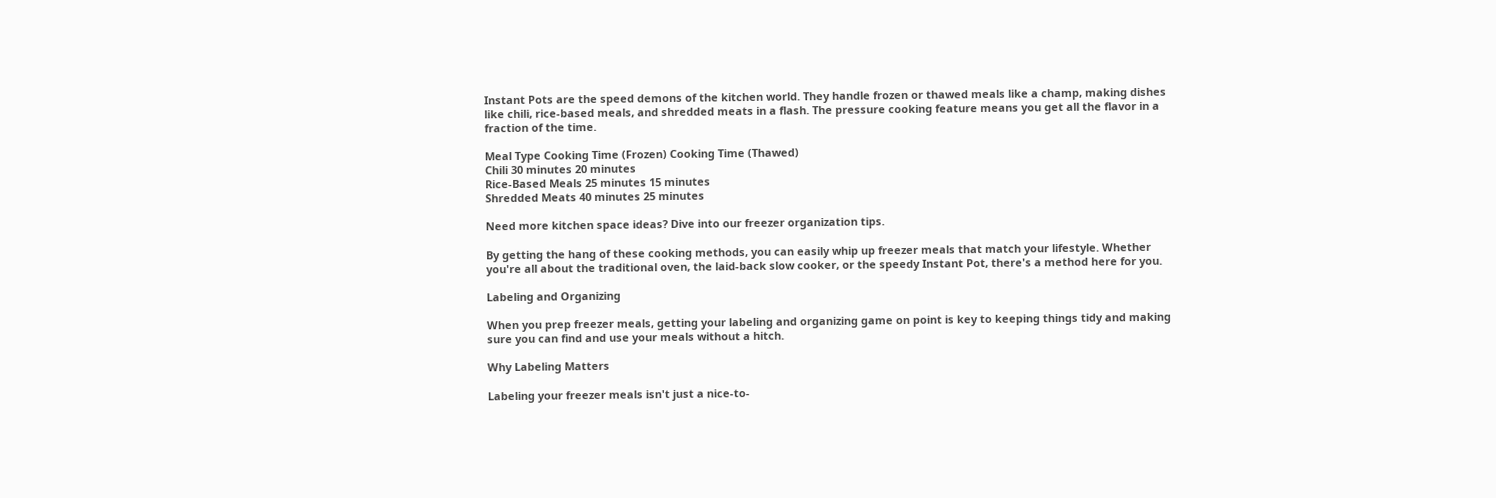Instant Pots are the speed demons of the kitchen world. They handle frozen or thawed meals like a champ, making dishes like chili, rice-based meals, and shredded meats in a flash. The pressure cooking feature means you get all the flavor in a fraction of the time.

Meal Type Cooking Time (Frozen) Cooking Time (Thawed)
Chili 30 minutes 20 minutes
Rice-Based Meals 25 minutes 15 minutes
Shredded Meats 40 minutes 25 minutes

Need more kitchen space ideas? Dive into our freezer organization tips.

By getting the hang of these cooking methods, you can easily whip up freezer meals that match your lifestyle. Whether you're all about the traditional oven, the laid-back slow cooker, or the speedy Instant Pot, there's a method here for you.

Labeling and Organizing

When you prep freezer meals, getting your labeling and organizing game on point is key to keeping things tidy and making sure you can find and use your meals without a hitch.

Why Labeling Matters

Labeling your freezer meals isn't just a nice-to-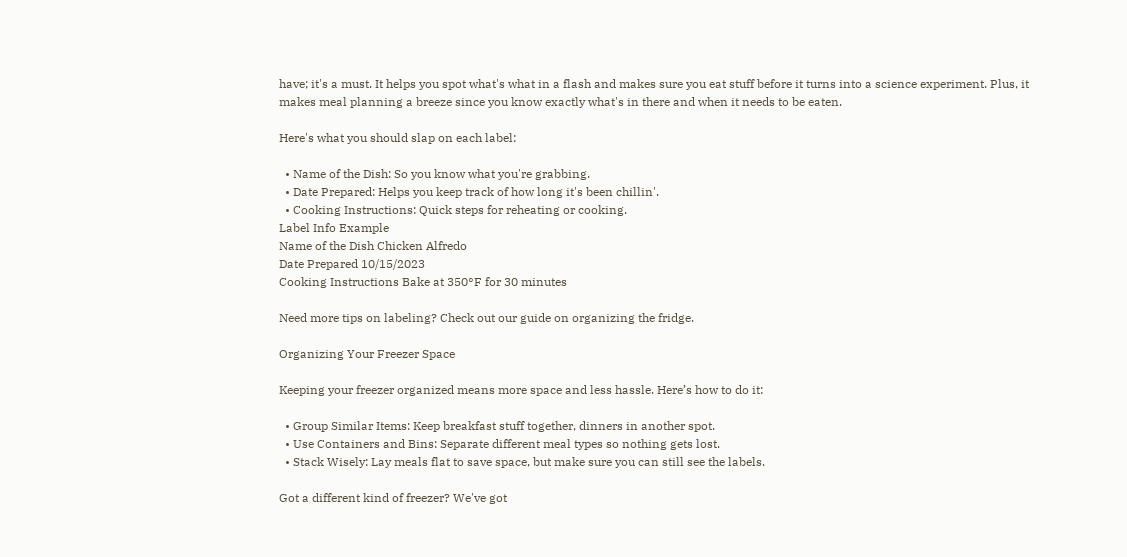have; it's a must. It helps you spot what's what in a flash and makes sure you eat stuff before it turns into a science experiment. Plus, it makes meal planning a breeze since you know exactly what's in there and when it needs to be eaten.

Here's what you should slap on each label:

  • Name of the Dish: So you know what you're grabbing.
  • Date Prepared: Helps you keep track of how long it's been chillin'.
  • Cooking Instructions: Quick steps for reheating or cooking.
Label Info Example
Name of the Dish Chicken Alfredo
Date Prepared 10/15/2023
Cooking Instructions Bake at 350°F for 30 minutes

Need more tips on labeling? Check out our guide on organizing the fridge.

Organizing Your Freezer Space

Keeping your freezer organized means more space and less hassle. Here’s how to do it:

  • Group Similar Items: Keep breakfast stuff together, dinners in another spot.
  • Use Containers and Bins: Separate different meal types so nothing gets lost.
  • Stack Wisely: Lay meals flat to save space, but make sure you can still see the labels.

Got a different kind of freezer? We've got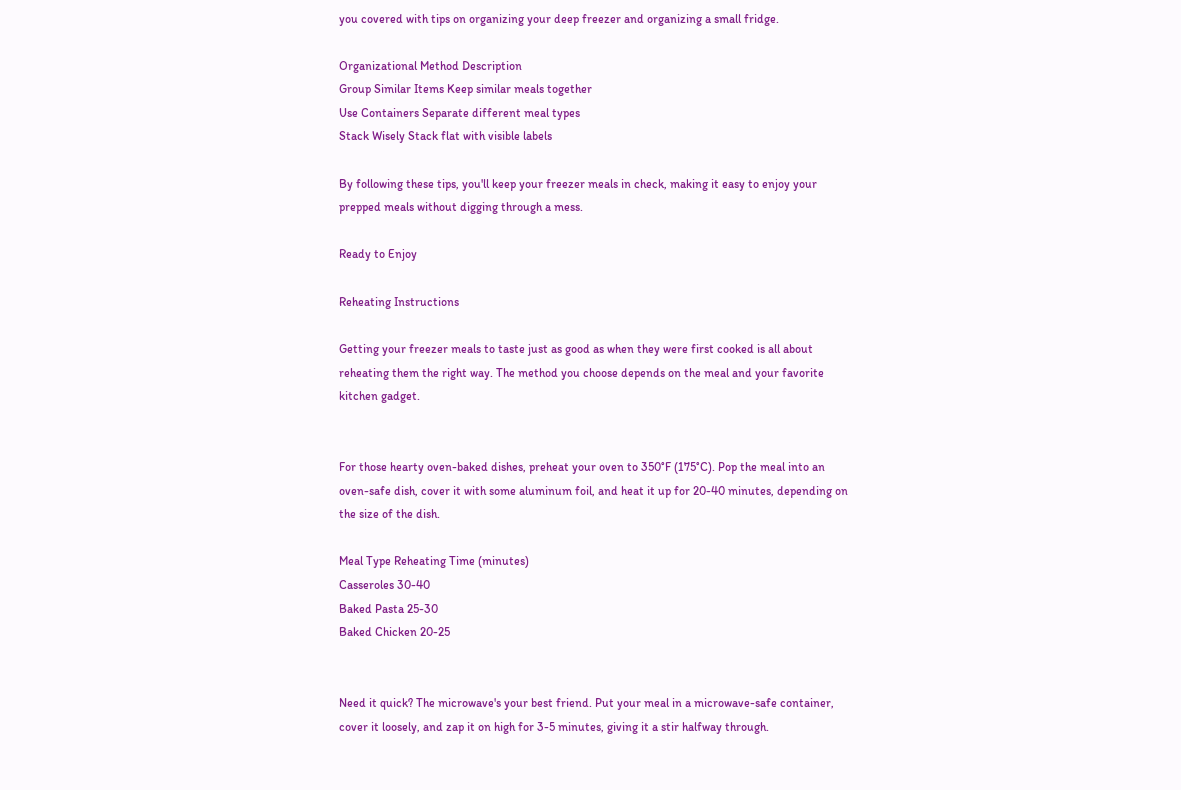you covered with tips on organizing your deep freezer and organizing a small fridge.

Organizational Method Description
Group Similar Items Keep similar meals together
Use Containers Separate different meal types
Stack Wisely Stack flat with visible labels

By following these tips, you'll keep your freezer meals in check, making it easy to enjoy your prepped meals without digging through a mess.

Ready to Enjoy

Reheating Instructions

Getting your freezer meals to taste just as good as when they were first cooked is all about reheating them the right way. The method you choose depends on the meal and your favorite kitchen gadget.


For those hearty oven-baked dishes, preheat your oven to 350°F (175°C). Pop the meal into an oven-safe dish, cover it with some aluminum foil, and heat it up for 20-40 minutes, depending on the size of the dish.

Meal Type Reheating Time (minutes)
Casseroles 30-40
Baked Pasta 25-30
Baked Chicken 20-25


Need it quick? The microwave's your best friend. Put your meal in a microwave-safe container, cover it loosely, and zap it on high for 3-5 minutes, giving it a stir halfway through.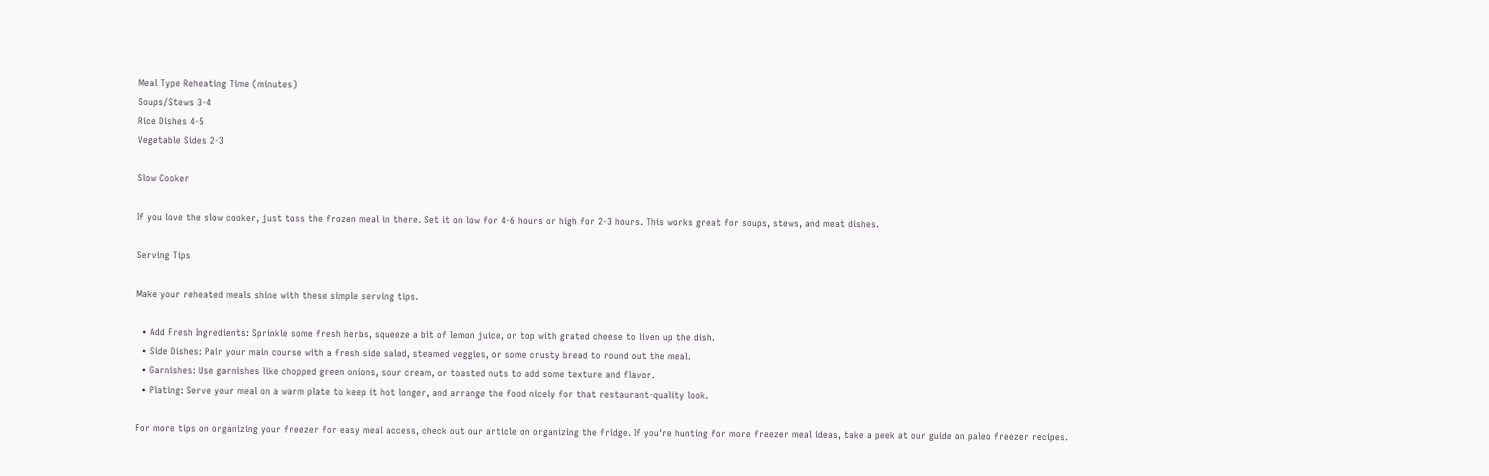Meal Type Reheating Time (minutes)
Soups/Stews 3-4
Rice Dishes 4-5
Vegetable Sides 2-3

Slow Cooker

If you love the slow cooker, just toss the frozen meal in there. Set it on low for 4-6 hours or high for 2-3 hours. This works great for soups, stews, and meat dishes.

Serving Tips

Make your reheated meals shine with these simple serving tips.

  • Add Fresh Ingredients: Sprinkle some fresh herbs, squeeze a bit of lemon juice, or top with grated cheese to liven up the dish.
  • Side Dishes: Pair your main course with a fresh side salad, steamed veggies, or some crusty bread to round out the meal.
  • Garnishes: Use garnishes like chopped green onions, sour cream, or toasted nuts to add some texture and flavor.
  • Plating: Serve your meal on a warm plate to keep it hot longer, and arrange the food nicely for that restaurant-quality look.

For more tips on organizing your freezer for easy meal access, check out our article on organizing the fridge. If you're hunting for more freezer meal ideas, take a peek at our guide on paleo freezer recipes.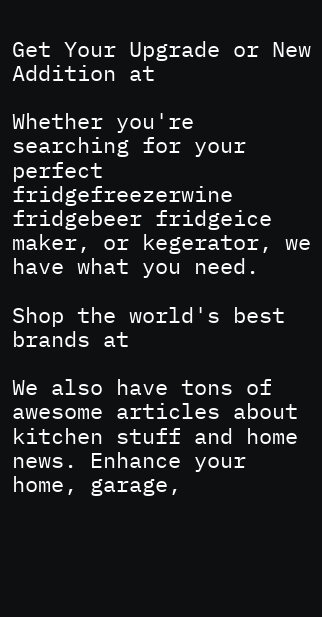Get Your Upgrade or New Addition at

Whether you're searching for your perfect fridgefreezerwine fridgebeer fridgeice maker, or kegerator, we have what you need.

Shop the world's best brands at

We also have tons of awesome articles about kitchen stuff and home news. Enhance your home, garage,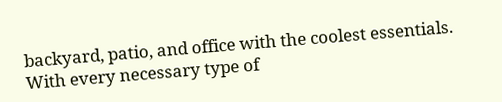backyard, patio, and office with the coolest essentials. With every necessary type of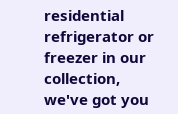residential refrigerator or freezer in our collection, we've got you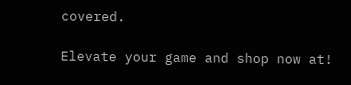covered.

Elevate your game and shop now at!